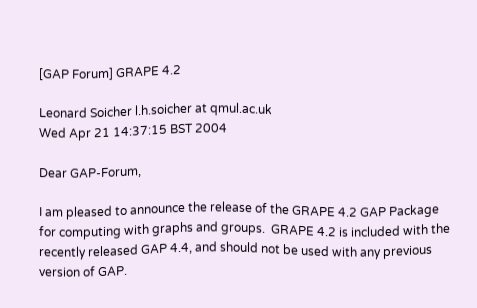[GAP Forum] GRAPE 4.2

Leonard Soicher l.h.soicher at qmul.ac.uk
Wed Apr 21 14:37:15 BST 2004

Dear GAP-Forum,

I am pleased to announce the release of the GRAPE 4.2 GAP Package
for computing with graphs and groups.  GRAPE 4.2 is included with the
recently released GAP 4.4, and should not be used with any previous
version of GAP.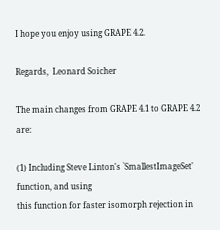I hope you enjoy using GRAPE 4.2.

Regards,  Leonard Soicher

The main changes from GRAPE 4.1 to GRAPE 4.2 are:

(1) Including Steve Linton's `SmallestImageSet' function, and using
this function for faster isomorph rejection in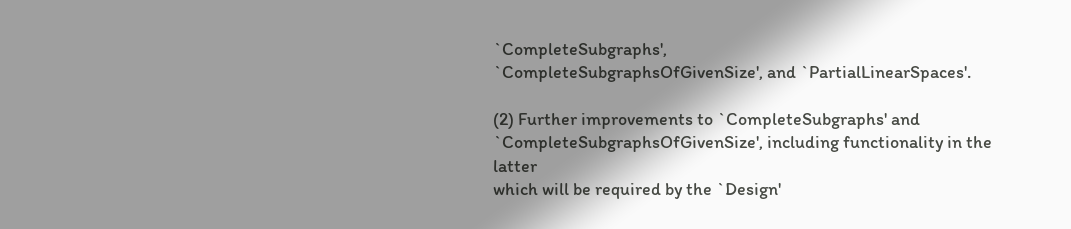`CompleteSubgraphs',
`CompleteSubgraphsOfGivenSize', and `PartialLinearSpaces'.

(2) Further improvements to `CompleteSubgraphs' and
`CompleteSubgraphsOfGivenSize', including functionality in the latter
which will be required by the `Design'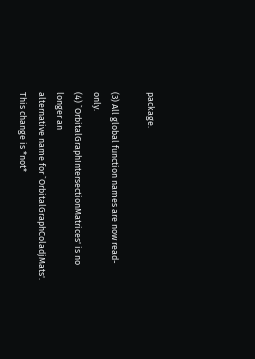package.

(3) All global function names are now read-only.
(4) `OrbitalGraphIntersectionMatrices' is no longer an
alternative name for `OrbitalGraphColadjMats'.
This change is *not*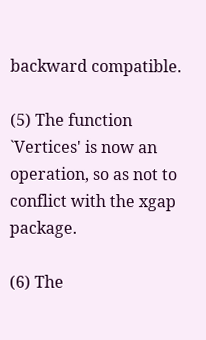backward compatible.

(5) The function `Vertices' is now an operation, so as not to
conflict with the xgap package.

(6) The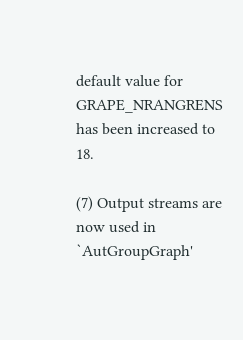default value for GRAPE_NRANGRENS has been increased to 18.

(7) Output streams are now used in `AutGroupGraph'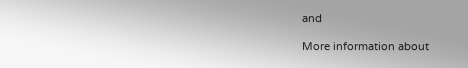and

More information about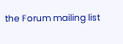the Forum mailing list